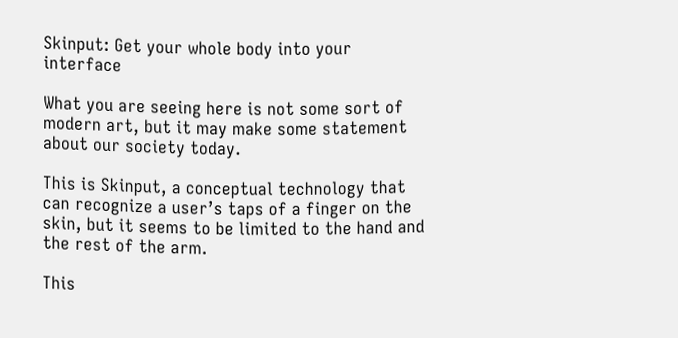Skinput: Get your whole body into your interface

What you are seeing here is not some sort of modern art, but it may make some statement about our society today.

This is Skinput, a conceptual technology that can recognize a user’s taps of a finger on the skin, but it seems to be limited to the hand and the rest of the arm.

This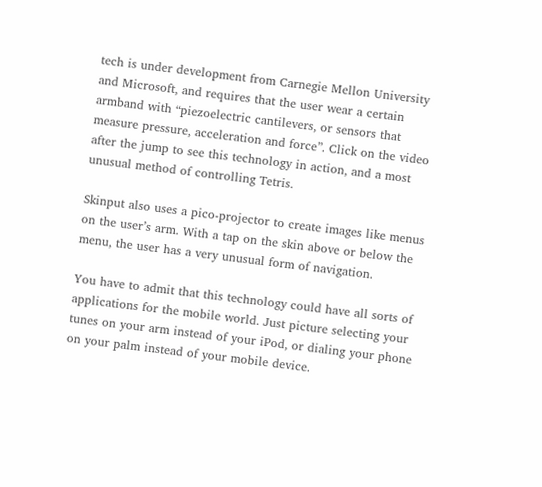tech is under development from Carnegie Mellon University and Microsoft, and requires that the user wear a certain armband with “piezoelectric cantilevers, or sensors that measure pressure, acceleration and force”. Click on the video after the jump to see this technology in action, and a most unusual method of controlling Tetris.

Skinput also uses a pico-projector to create images like menus on the user’s arm. With a tap on the skin above or below the menu, the user has a very unusual form of navigation.

You have to admit that this technology could have all sorts of applications for the mobile world. Just picture selecting your tunes on your arm instead of your iPod, or dialing your phone on your palm instead of your mobile device.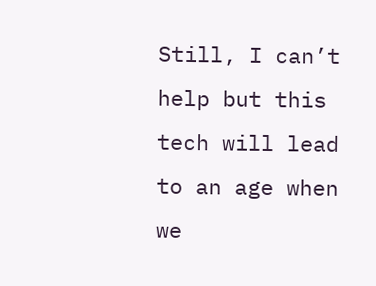Still, I can’t help but this tech will lead to an age when we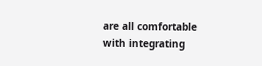are all comfortable with integrating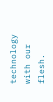technology with our flesh.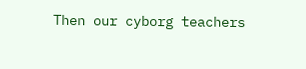Then our cyborg teachers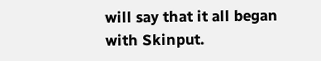will say that it all began with Skinput.